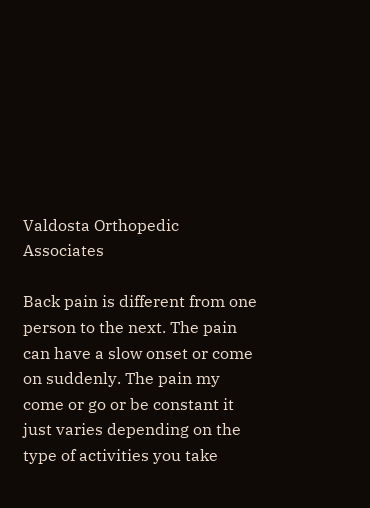Valdosta Orthopedic Associates

Back pain is different from one person to the next. The pain can have a slow onset or come on suddenly. The pain my come or go or be constant it just varies depending on the type of activities you take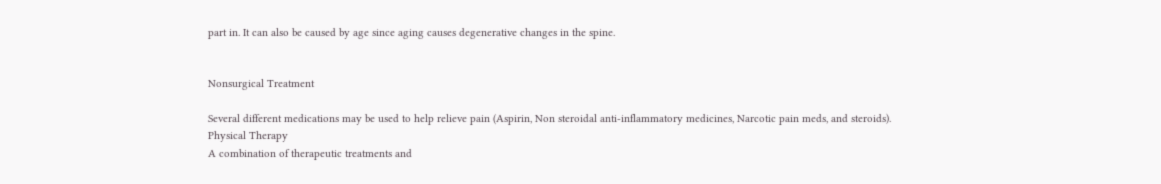part in. It can also be caused by age since aging causes degenerative changes in the spine.


Nonsurgical Treatment

Several different medications may be used to help relieve pain (Aspirin, Non steroidal anti-inflammatory medicines, Narcotic pain meds, and steroids).
Physical Therapy
A combination of therapeutic treatments and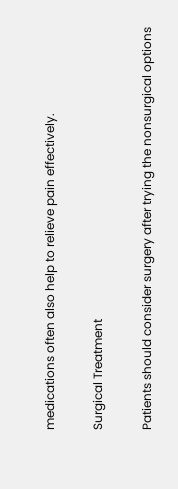medications often also help to relieve pain effectively.

Surgical Treatment

Patients should consider surgery after trying the nonsurgical options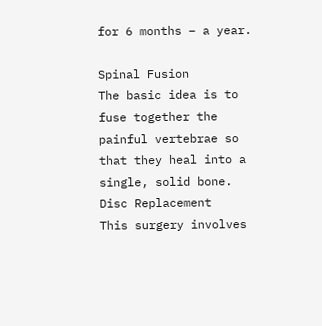for 6 months – a year.

Spinal Fusion
The basic idea is to fuse together the painful vertebrae so that they heal into a single, solid bone.
Disc Replacement
This surgery involves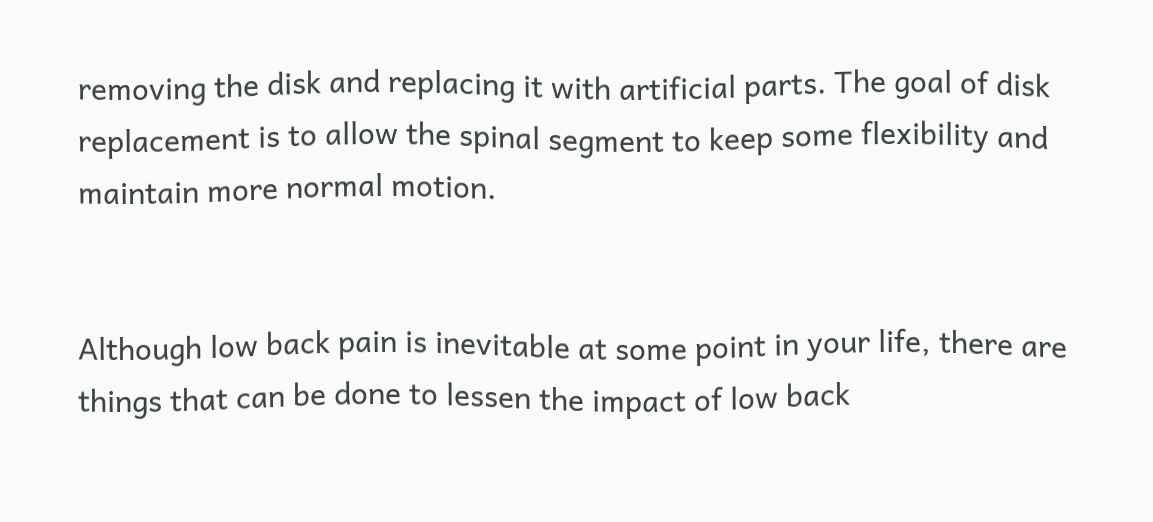removing the disk and replacing it with artificial parts. The goal of disk replacement is to allow the spinal segment to keep some flexibility and maintain more normal motion.


Although low back pain is inevitable at some point in your life, there are things that can be done to lessen the impact of low back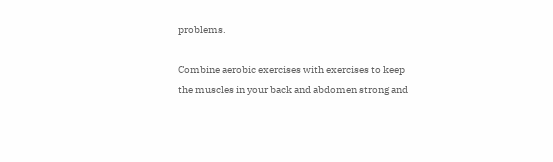problems.

Combine aerobic exercises with exercises to keep the muscles in your back and abdomen strong and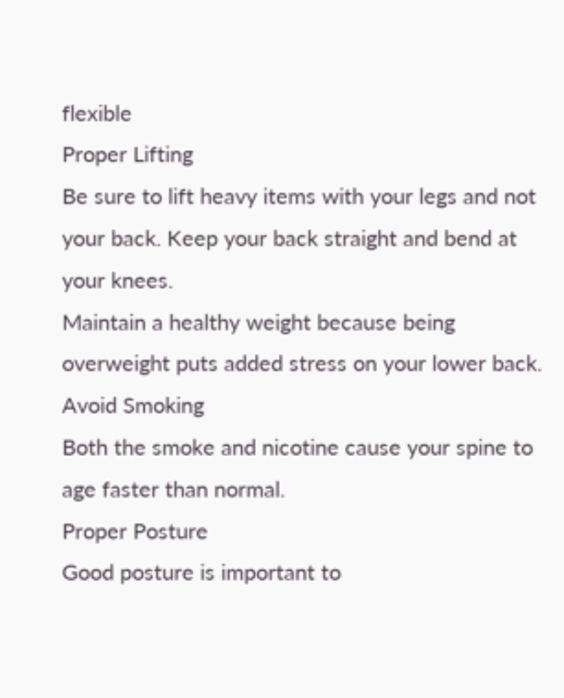flexible
Proper Lifting
Be sure to lift heavy items with your legs and not your back. Keep your back straight and bend at your knees.
Maintain a healthy weight because being overweight puts added stress on your lower back.
Avoid Smoking
Both the smoke and nicotine cause your spine to age faster than normal.
Proper Posture
Good posture is important to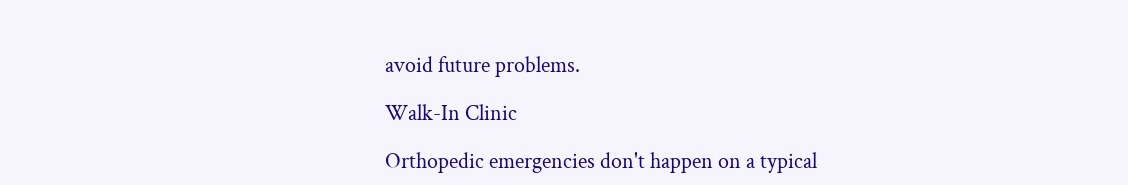avoid future problems.

Walk-In Clinic

Orthopedic emergencies don't happen on a typical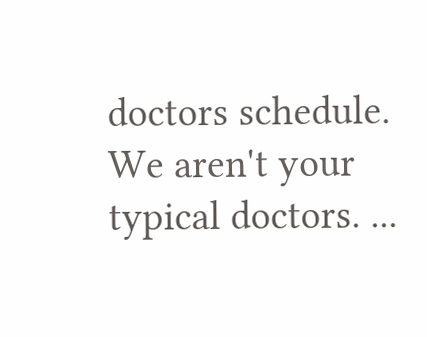doctors schedule. We aren't your typical doctors. ...